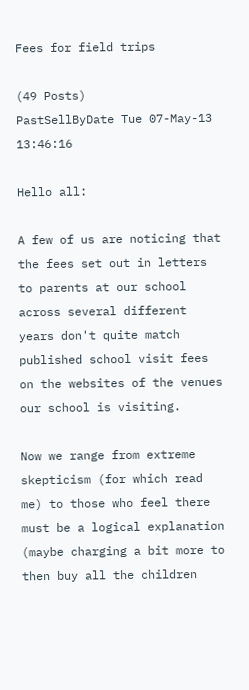Fees for field trips

(49 Posts)
PastSellByDate Tue 07-May-13 13:46:16

Hello all:

A few of us are noticing that the fees set out in letters to parents at our school across several different years don't quite match published school visit fees on the websites of the venues our school is visiting.

Now we range from extreme skepticism (for which read me) to those who feel there must be a logical explanation (maybe charging a bit more to then buy all the children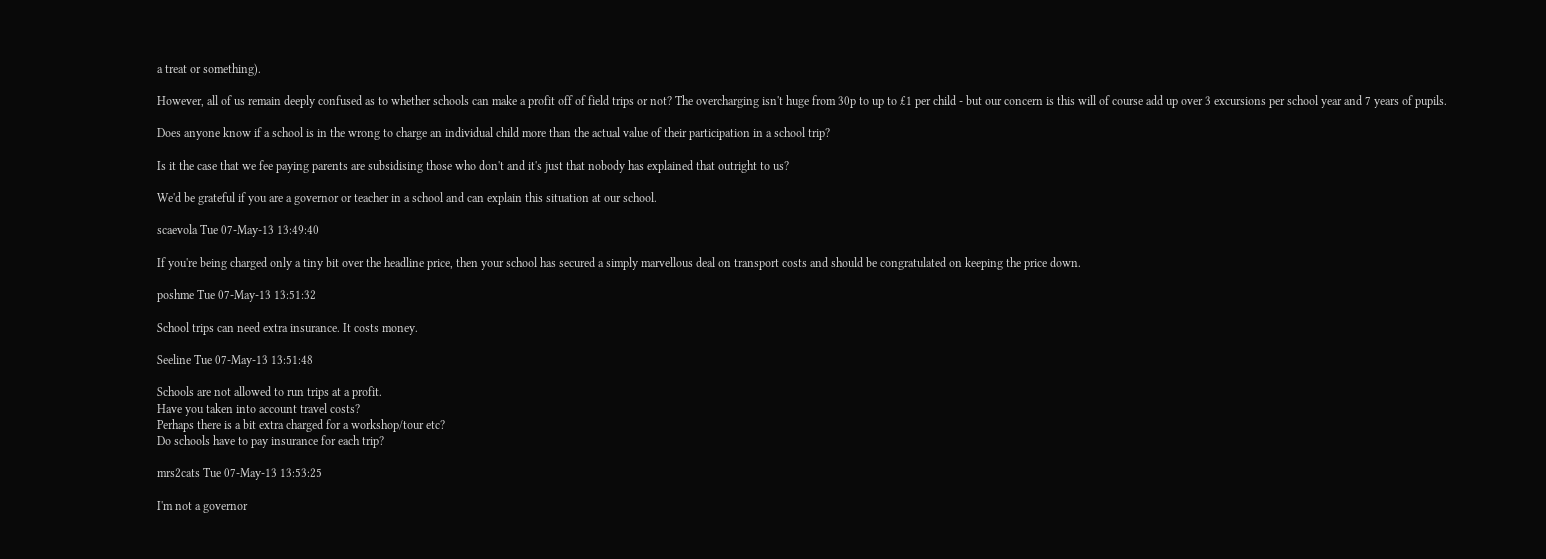a treat or something).

However, all of us remain deeply confused as to whether schools can make a profit off of field trips or not? The overcharging isn't huge from 30p to up to £1 per child - but our concern is this will of course add up over 3 excursions per school year and 7 years of pupils.

Does anyone know if a school is in the wrong to charge an individual child more than the actual value of their participation in a school trip?

Is it the case that we fee paying parents are subsidising those who don't and it's just that nobody has explained that outright to us?

We'd be grateful if you are a governor or teacher in a school and can explain this situation at our school.

scaevola Tue 07-May-13 13:49:40

If you're being charged only a tiny bit over the headline price, then your school has secured a simply marvellous deal on transport costs and should be congratulated on keeping the price down.

poshme Tue 07-May-13 13:51:32

School trips can need extra insurance. It costs money.

Seeline Tue 07-May-13 13:51:48

Schools are not allowed to run trips at a profit.
Have you taken into account travel costs?
Perhaps there is a bit extra charged for a workshop/tour etc?
Do schools have to pay insurance for each trip?

mrs2cats Tue 07-May-13 13:53:25

I'm not a governor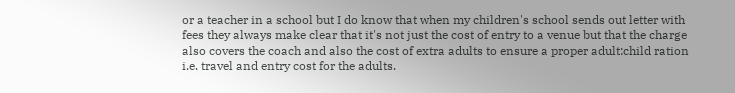or a teacher in a school but I do know that when my children's school sends out letter with fees they always make clear that it's not just the cost of entry to a venue but that the charge also covers the coach and also the cost of extra adults to ensure a proper adult:child ration i.e. travel and entry cost for the adults.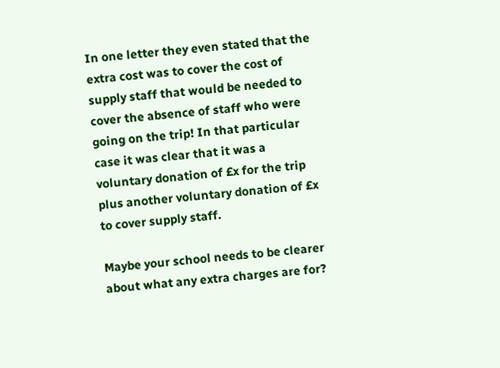In one letter they even stated that the extra cost was to cover the cost of supply staff that would be needed to cover the absence of staff who were going on the trip! In that particular case it was clear that it was a voluntary donation of £x for the trip plus another voluntary donation of £x to cover supply staff.

Maybe your school needs to be clearer about what any extra charges are for?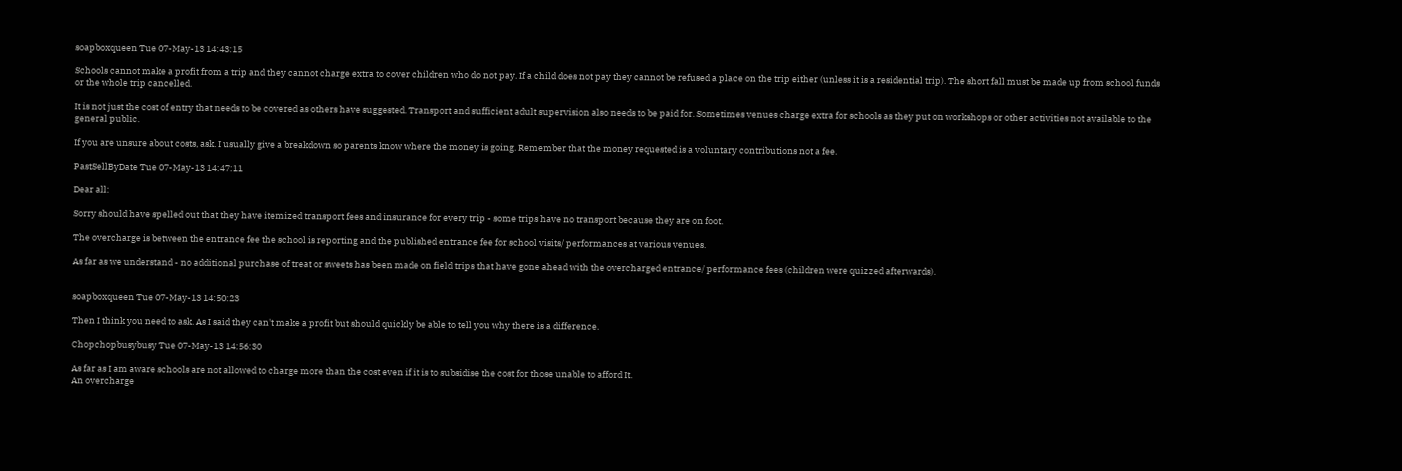soapboxqueen Tue 07-May-13 14:43:15

Schools cannot make a profit from a trip and they cannot charge extra to cover children who do not pay. If a child does not pay they cannot be refused a place on the trip either (unless it is a residential trip). The short fall must be made up from school funds or the whole trip cancelled.

It is not just the cost of entry that needs to be covered as others have suggested. Transport and sufficient adult supervision also needs to be paid for. Sometimes venues charge extra for schools as they put on workshops or other activities not available to the general public.

If you are unsure about costs, ask. I usually give a breakdown so parents know where the money is going. Remember that the money requested is a voluntary contributions not a fee.

PastSellByDate Tue 07-May-13 14:47:11

Dear all:

Sorry should have spelled out that they have itemized transport fees and insurance for every trip - some trips have no transport because they are on foot.

The overcharge is between the entrance fee the school is reporting and the published entrance fee for school visits/ performances at various venues.

As far as we understand - no additional purchase of treat or sweets has been made on field trips that have gone ahead with the overcharged entrance/ performance fees (children were quizzed afterwards).


soapboxqueen Tue 07-May-13 14:50:23

Then I think you need to ask. As I said they can't make a profit but should quickly be able to tell you why there is a difference.

Chopchopbusybusy Tue 07-May-13 14:56:30

As far as I am aware schools are not allowed to charge more than the cost even if it is to subsidise the cost for those unable to afford It.
An overcharge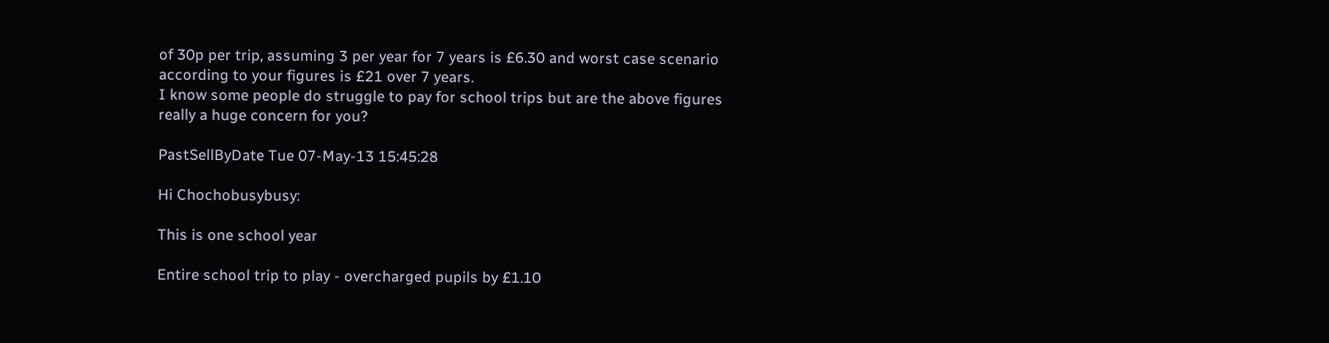of 30p per trip, assuming 3 per year for 7 years is £6.30 and worst case scenario according to your figures is £21 over 7 years.
I know some people do struggle to pay for school trips but are the above figures really a huge concern for you?

PastSellByDate Tue 07-May-13 15:45:28

Hi Chochobusybusy:

This is one school year

Entire school trip to play - overcharged pupils by £1.10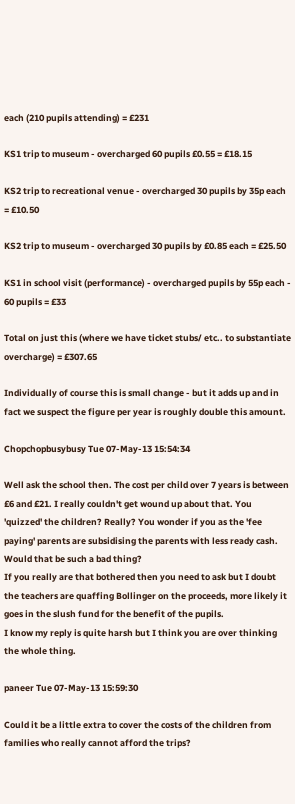each (210 pupils attending) = £231

KS1 trip to museum - overcharged 60 pupils £0.55 = £18.15

KS2 trip to recreational venue - overcharged 30 pupils by 35p each = £10.50

KS2 trip to museum - overcharged 30 pupils by £0.85 each = £25.50

KS1 in school visit (performance) - overcharged pupils by 55p each - 60 pupils = £33

Total on just this (where we have ticket stubs/ etc.. to substantiate overcharge) = £307.65

Individually of course this is small change - but it adds up and in fact we suspect the figure per year is roughly double this amount.

Chopchopbusybusy Tue 07-May-13 15:54:34

Well ask the school then. The cost per child over 7 years is between £6 and £21. I really couldn't get wound up about that. You 'quizzed' the children? Really? You wonder if you as the 'fee paying' parents are subsidising the parents with less ready cash. Would that be such a bad thing?
If you really are that bothered then you need to ask but I doubt the teachers are quaffing Bollinger on the proceeds, more likely it goes in the slush fund for the benefit of the pupils.
I know my reply is quite harsh but I think you are over thinking the whole thing.

paneer Tue 07-May-13 15:59:30

Could it be a little extra to cover the costs of the children from families who really cannot afford the trips?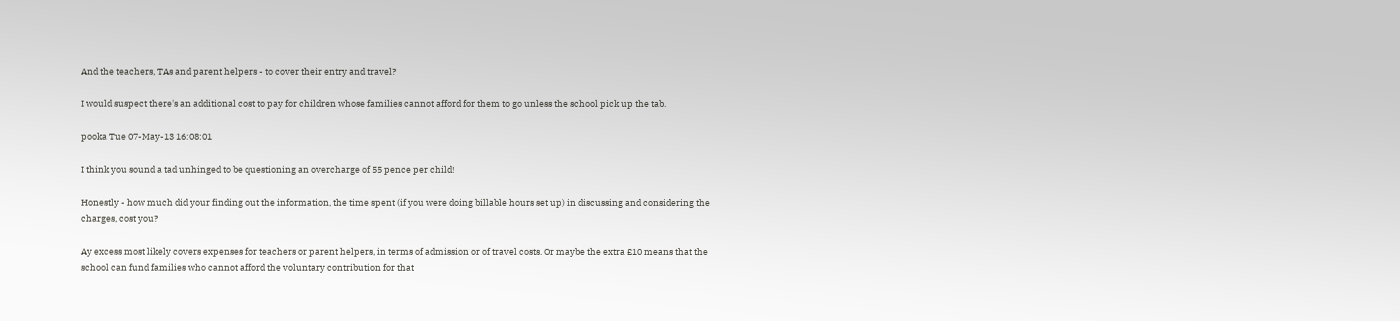And the teachers, TAs and parent helpers - to cover their entry and travel?

I would suspect there's an additional cost to pay for children whose families cannot afford for them to go unless the school pick up the tab.

pooka Tue 07-May-13 16:08:01

I think you sound a tad unhinged to be questioning an overcharge of 55 pence per child!

Honestly - how much did your finding out the information, the time spent (if you were doing billable hours set up) in discussing and considering the charges, cost you?

Ay excess most likely covers expenses for teachers or parent helpers, in terms of admission or of travel costs. Or maybe the extra £10 means that the school can fund families who cannot afford the voluntary contribution for that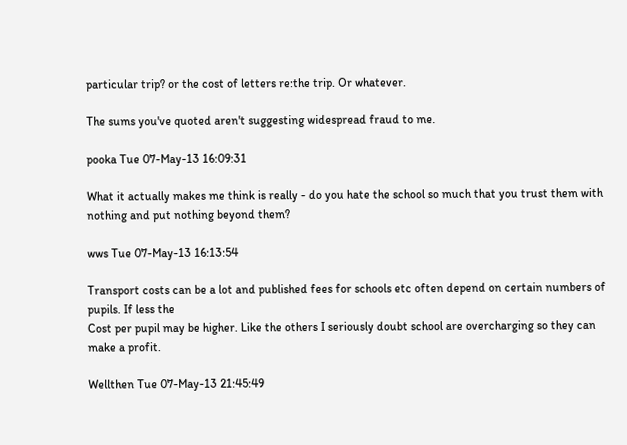particular trip? or the cost of letters re:the trip. Or whatever.

The sums you've quoted aren't suggesting widespread fraud to me.

pooka Tue 07-May-13 16:09:31

What it actually makes me think is really - do you hate the school so much that you trust them with nothing and put nothing beyond them?

wws Tue 07-May-13 16:13:54

Transport costs can be a lot and published fees for schools etc often depend on certain numbers of pupils. If less the
Cost per pupil may be higher. Like the others I seriously doubt school are overcharging so they can make a profit.

Wellthen Tue 07-May-13 21:45:49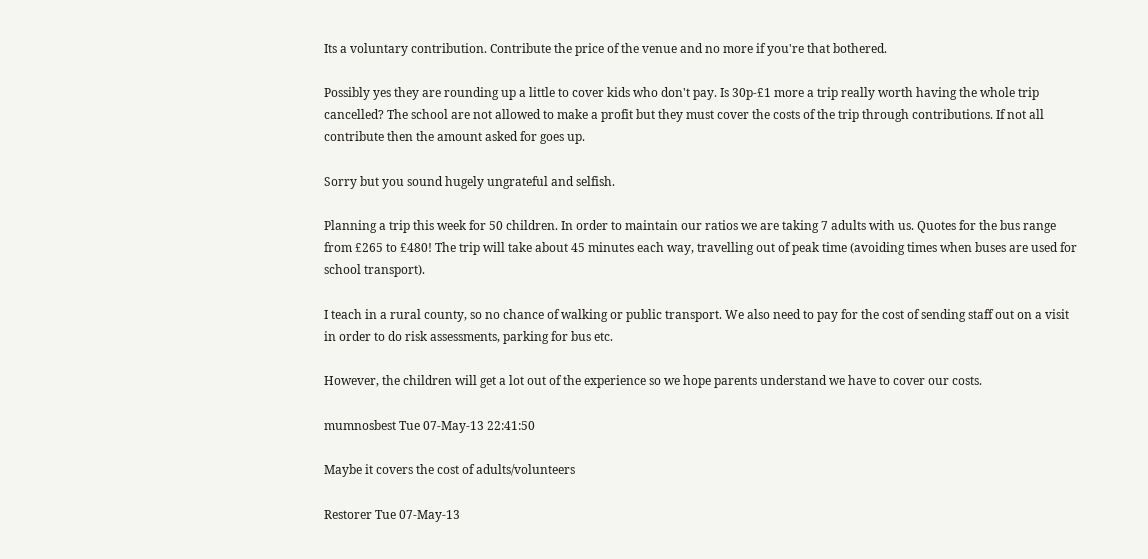Its a voluntary contribution. Contribute the price of the venue and no more if you're that bothered.

Possibly yes they are rounding up a little to cover kids who don't pay. Is 30p-£1 more a trip really worth having the whole trip cancelled? The school are not allowed to make a profit but they must cover the costs of the trip through contributions. If not all contribute then the amount asked for goes up.

Sorry but you sound hugely ungrateful and selfish.

Planning a trip this week for 50 children. In order to maintain our ratios we are taking 7 adults with us. Quotes for the bus range from £265 to £480! The trip will take about 45 minutes each way, travelling out of peak time (avoiding times when buses are used for school transport).

I teach in a rural county, so no chance of walking or public transport. We also need to pay for the cost of sending staff out on a visit in order to do risk assessments, parking for bus etc.

However, the children will get a lot out of the experience so we hope parents understand we have to cover our costs.

mumnosbest Tue 07-May-13 22:41:50

Maybe it covers the cost of adults/volunteers

Restorer Tue 07-May-13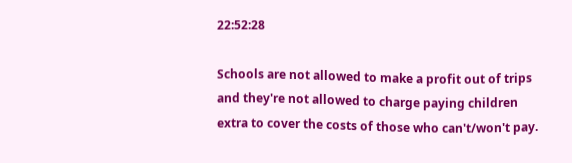22:52:28

Schools are not allowed to make a profit out of trips and they're not allowed to charge paying children extra to cover the costs of those who can't/won't pay.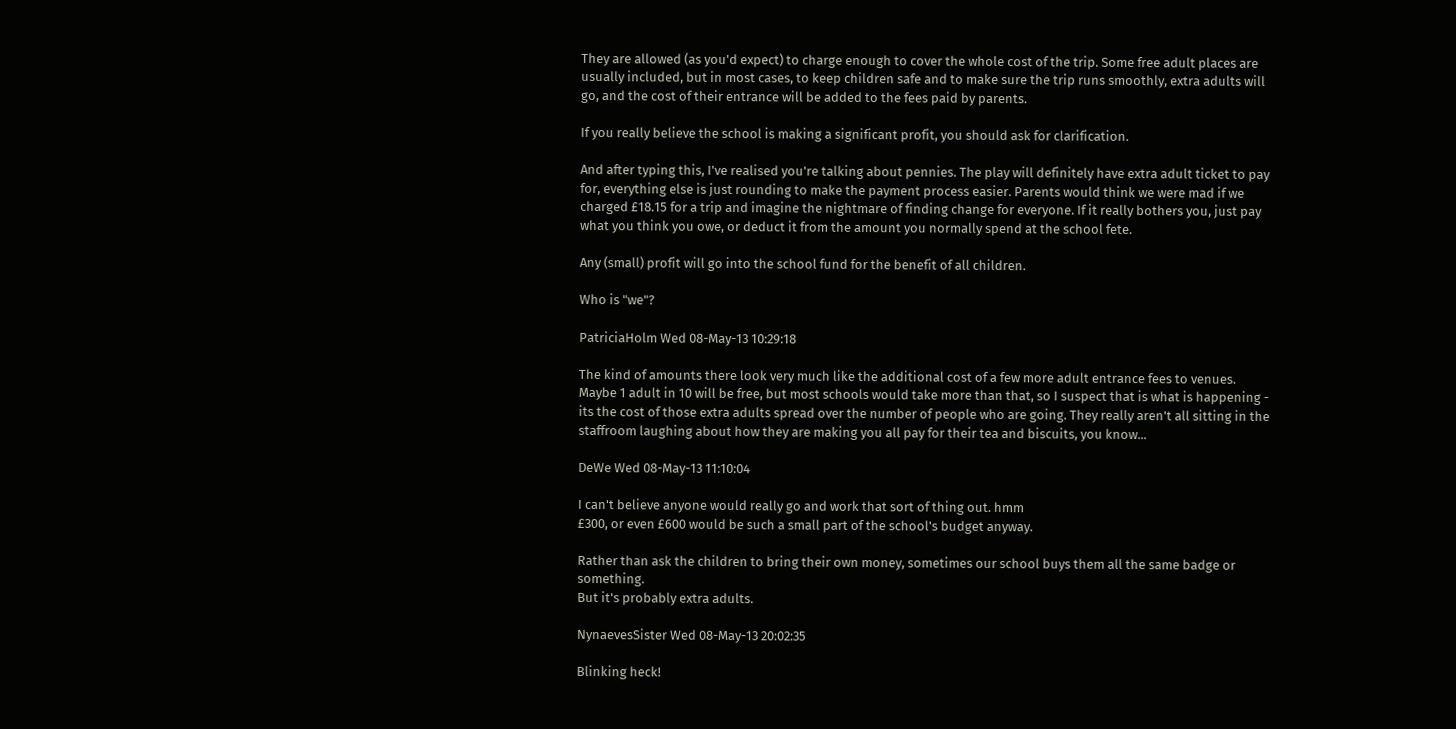They are allowed (as you'd expect) to charge enough to cover the whole cost of the trip. Some free adult places are usually included, but in most cases, to keep children safe and to make sure the trip runs smoothly, extra adults will go, and the cost of their entrance will be added to the fees paid by parents.

If you really believe the school is making a significant profit, you should ask for clarification.

And after typing this, I've realised you're talking about pennies. The play will definitely have extra adult ticket to pay for, everything else is just rounding to make the payment process easier. Parents would think we were mad if we charged £18.15 for a trip and imagine the nightmare of finding change for everyone. If it really bothers you, just pay what you think you owe, or deduct it from the amount you normally spend at the school fete.

Any (small) profit will go into the school fund for the benefit of all children.

Who is "we"?

PatriciaHolm Wed 08-May-13 10:29:18

The kind of amounts there look very much like the additional cost of a few more adult entrance fees to venues. Maybe 1 adult in 10 will be free, but most schools would take more than that, so I suspect that is what is happening - its the cost of those extra adults spread over the number of people who are going. They really aren't all sitting in the staffroom laughing about how they are making you all pay for their tea and biscuits, you know...

DeWe Wed 08-May-13 11:10:04

I can't believe anyone would really go and work that sort of thing out. hmm
£300, or even £600 would be such a small part of the school's budget anyway.

Rather than ask the children to bring their own money, sometimes our school buys them all the same badge or something.
But it's probably extra adults.

NynaevesSister Wed 08-May-13 20:02:35

Blinking heck!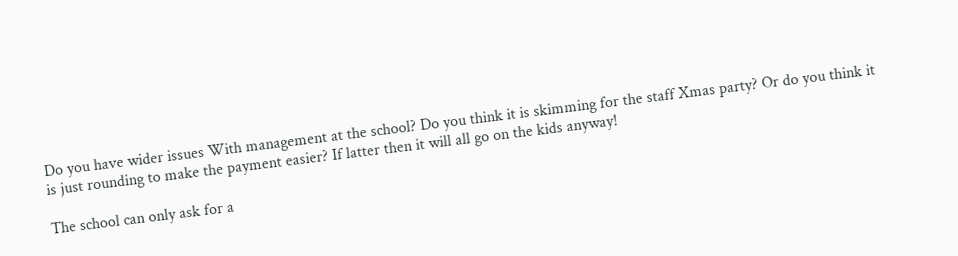Do you have wider issues With management at the school? Do you think it is skimming for the staff Xmas party? Or do you think it is just rounding to make the payment easier? If latter then it will all go on the kids anyway!

The school can only ask for a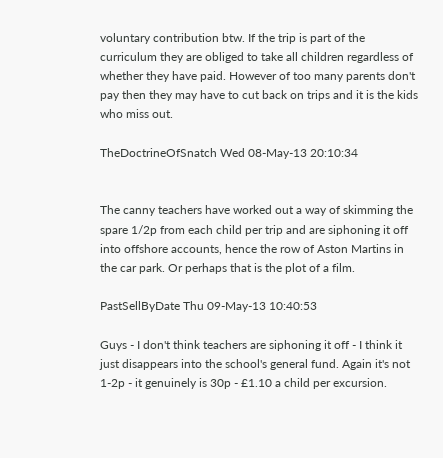voluntary contribution btw. If the trip is part of the curriculum they are obliged to take all children regardless of whether they have paid. However of too many parents don't pay then they may have to cut back on trips and it is the kids who miss out.

TheDoctrineOfSnatch Wed 08-May-13 20:10:34


The canny teachers have worked out a way of skimming the spare 1/2p from each child per trip and are siphoning it off into offshore accounts, hence the row of Aston Martins in the car park. Or perhaps that is the plot of a film.

PastSellByDate Thu 09-May-13 10:40:53

Guys - I don't think teachers are siphoning it off - I think it just disappears into the school's general fund. Again it's not 1-2p - it genuinely is 30p - £1.10 a child per excursion.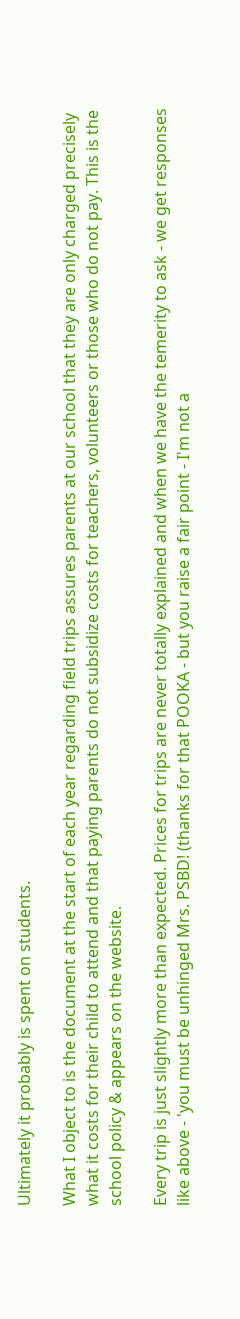Ultimately it probably is spent on students.

What I object to is the document at the start of each year regarding field trips assures parents at our school that they are only charged precisely what it costs for their child to attend and that paying parents do not subsidize costs for teachers, volunteers or those who do not pay. This is the school policy & appears on the website.

Every trip is just slightly more than expected. Prices for trips are never totally explained and when we have the temerity to ask - we get responses like above - 'you must be unhinged Mrs. PSBD! (thanks for that POOKA - but you raise a fair point - I'm not a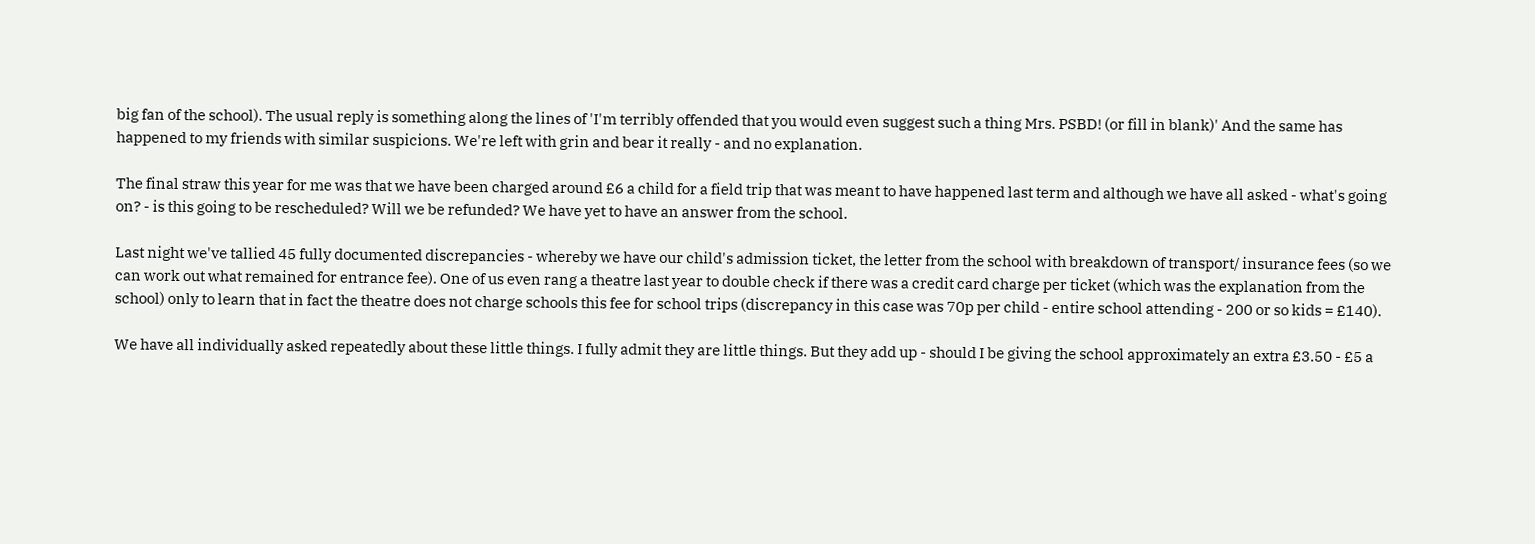big fan of the school). The usual reply is something along the lines of 'I'm terribly offended that you would even suggest such a thing Mrs. PSBD! (or fill in blank)' And the same has happened to my friends with similar suspicions. We're left with grin and bear it really - and no explanation.

The final straw this year for me was that we have been charged around £6 a child for a field trip that was meant to have happened last term and although we have all asked - what's going on? - is this going to be rescheduled? Will we be refunded? We have yet to have an answer from the school.

Last night we've tallied 45 fully documented discrepancies - whereby we have our child's admission ticket, the letter from the school with breakdown of transport/ insurance fees (so we can work out what remained for entrance fee). One of us even rang a theatre last year to double check if there was a credit card charge per ticket (which was the explanation from the school) only to learn that in fact the theatre does not charge schools this fee for school trips (discrepancy in this case was 70p per child - entire school attending - 200 or so kids = £140).

We have all individually asked repeatedly about these little things. I fully admit they are little things. But they add up - should I be giving the school approximately an extra £3.50 - £5 a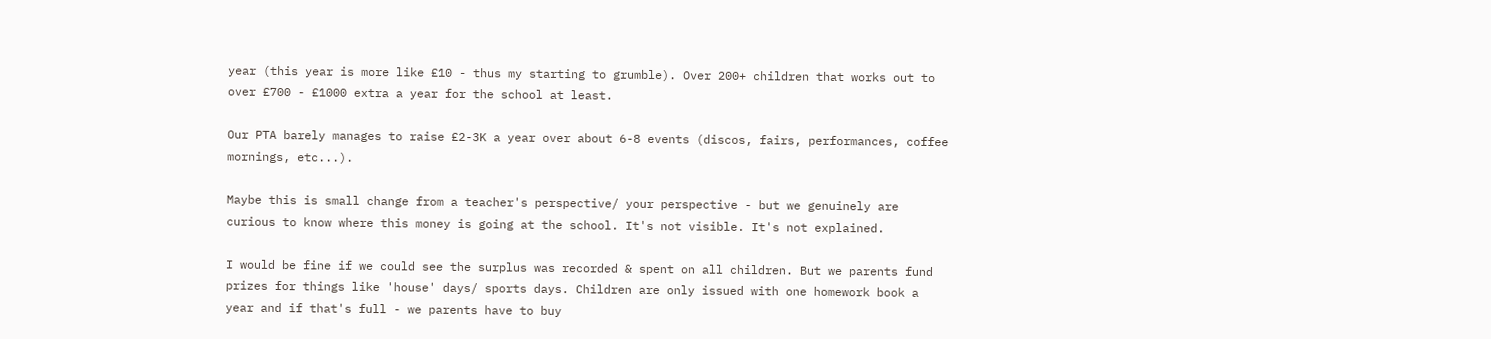year (this year is more like £10 - thus my starting to grumble). Over 200+ children that works out to over £700 - £1000 extra a year for the school at least.

Our PTA barely manages to raise £2-3K a year over about 6-8 events (discos, fairs, performances, coffee mornings, etc...).

Maybe this is small change from a teacher's perspective/ your perspective - but we genuinely are curious to know where this money is going at the school. It's not visible. It's not explained.

I would be fine if we could see the surplus was recorded & spent on all children. But we parents fund prizes for things like 'house' days/ sports days. Children are only issued with one homework book a year and if that's full - we parents have to buy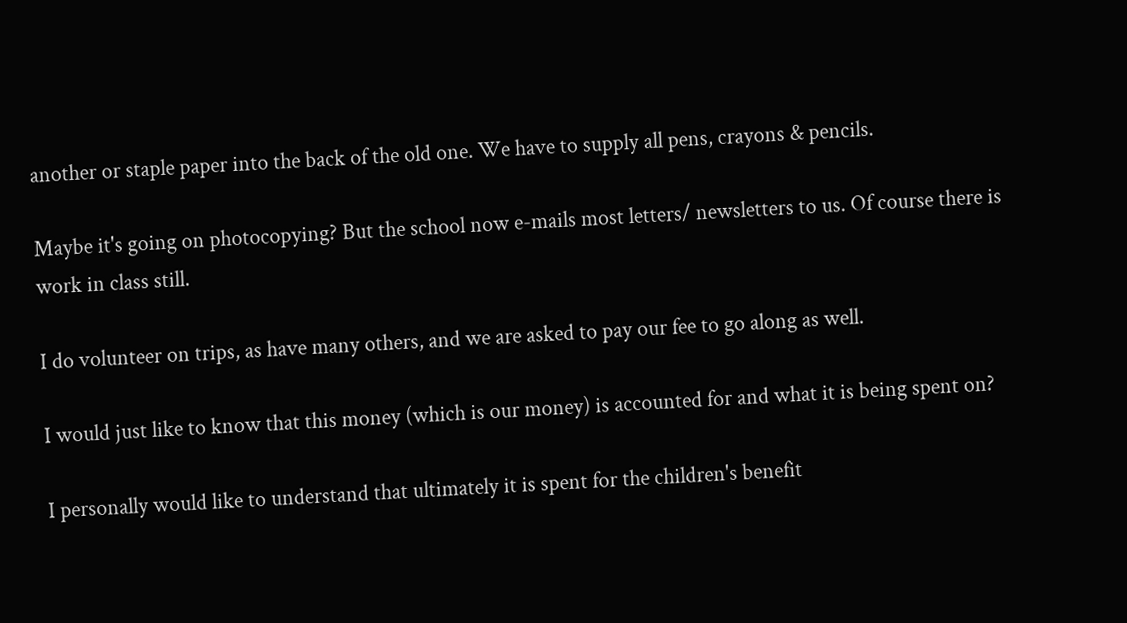another or staple paper into the back of the old one. We have to supply all pens, crayons & pencils.

Maybe it's going on photocopying? But the school now e-mails most letters/ newsletters to us. Of course there is work in class still.

I do volunteer on trips, as have many others, and we are asked to pay our fee to go along as well.

I would just like to know that this money (which is our money) is accounted for and what it is being spent on?

I personally would like to understand that ultimately it is spent for the children's benefit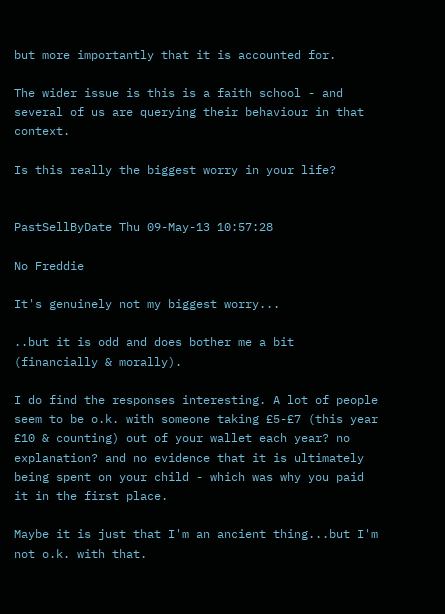but more importantly that it is accounted for.

The wider issue is this is a faith school - and several of us are querying their behaviour in that context.

Is this really the biggest worry in your life?


PastSellByDate Thu 09-May-13 10:57:28

No Freddie

It's genuinely not my biggest worry...

..but it is odd and does bother me a bit (financially & morally).

I do find the responses interesting. A lot of people seem to be o.k. with someone taking £5-£7 (this year £10 & counting) out of your wallet each year? no explanation? and no evidence that it is ultimately being spent on your child - which was why you paid it in the first place.

Maybe it is just that I'm an ancient thing...but I'm not o.k. with that.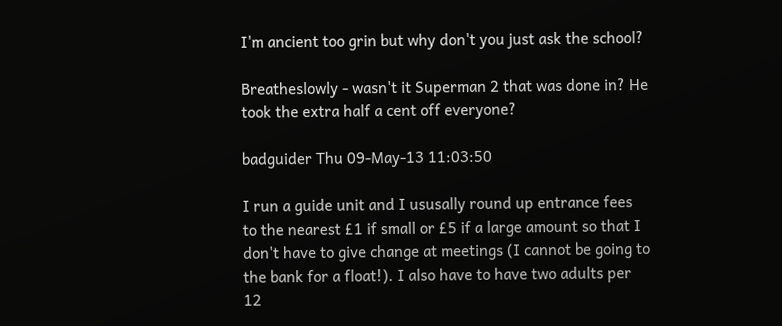I'm ancient too grin but why don't you just ask the school?

Breatheslowly - wasn't it Superman 2 that was done in? He took the extra half a cent off everyone?

badguider Thu 09-May-13 11:03:50

I run a guide unit and I ususally round up entrance fees to the nearest £1 if small or £5 if a large amount so that I don't have to give change at meetings (I cannot be going to the bank for a float!). I also have to have two adults per 12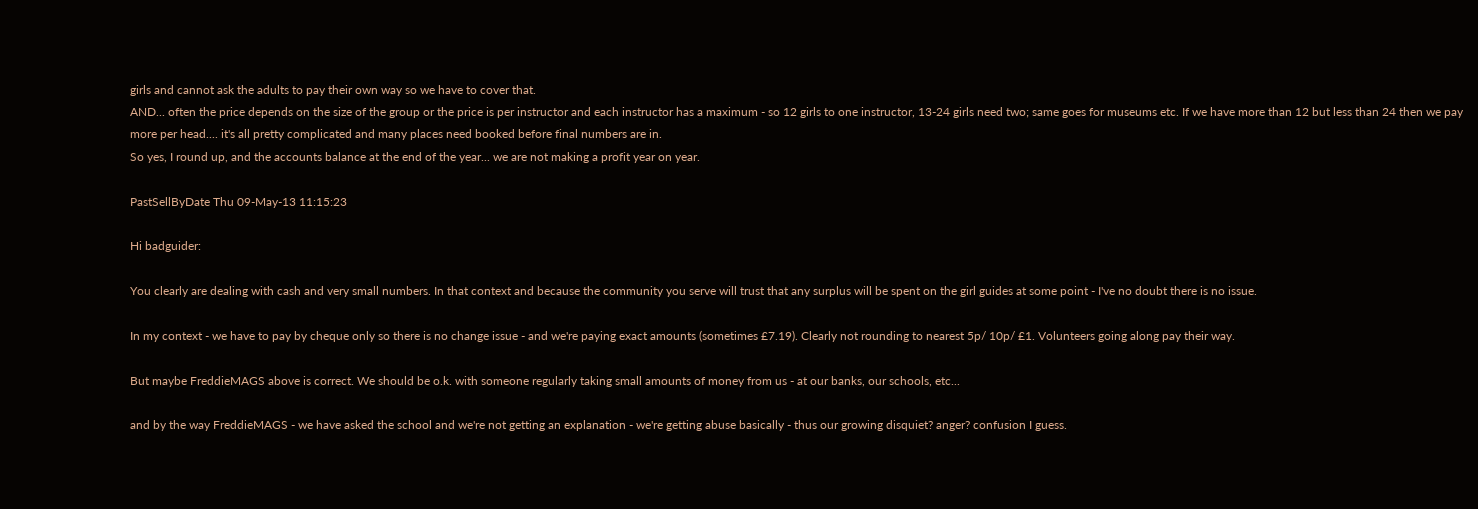girls and cannot ask the adults to pay their own way so we have to cover that.
AND... often the price depends on the size of the group or the price is per instructor and each instructor has a maximum - so 12 girls to one instructor, 13-24 girls need two; same goes for museums etc. If we have more than 12 but less than 24 then we pay more per head.... it's all pretty complicated and many places need booked before final numbers are in.
So yes, I round up, and the accounts balance at the end of the year... we are not making a profit year on year.

PastSellByDate Thu 09-May-13 11:15:23

Hi badguider:

You clearly are dealing with cash and very small numbers. In that context and because the community you serve will trust that any surplus will be spent on the girl guides at some point - I've no doubt there is no issue.

In my context - we have to pay by cheque only so there is no change issue - and we're paying exact amounts (sometimes £7.19). Clearly not rounding to nearest 5p/ 10p/ £1. Volunteers going along pay their way.

But maybe FreddieMAGS above is correct. We should be o.k. with someone regularly taking small amounts of money from us - at our banks, our schools, etc...

and by the way FreddieMAGS - we have asked the school and we're not getting an explanation - we're getting abuse basically - thus our growing disquiet? anger? confusion I guess.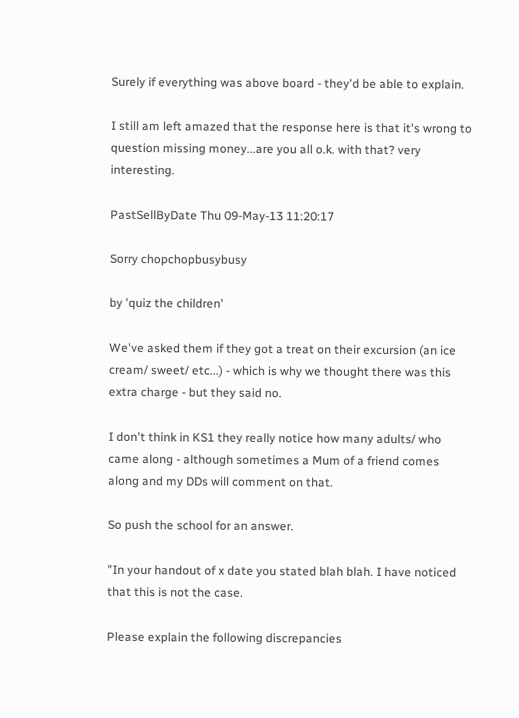Surely if everything was above board - they'd be able to explain.

I still am left amazed that the response here is that it's wrong to question missing money...are you all o.k. with that? very interesting.

PastSellByDate Thu 09-May-13 11:20:17

Sorry chopchopbusybusy

by 'quiz the children'

We've asked them if they got a treat on their excursion (an ice cream/ sweet/ etc...) - which is why we thought there was this extra charge - but they said no.

I don't think in KS1 they really notice how many adults/ who came along - although sometimes a Mum of a friend comes along and my DDs will comment on that.

So push the school for an answer.

"In your handout of x date you stated blah blah. I have noticed that this is not the case.

Please explain the following discrepancies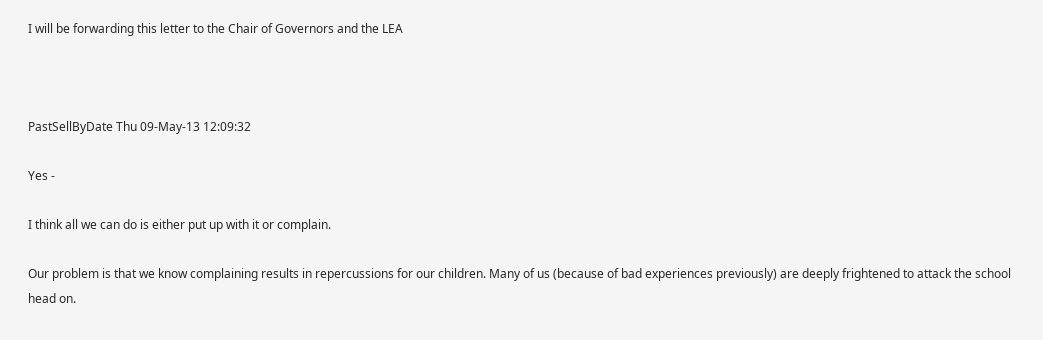I will be forwarding this letter to the Chair of Governors and the LEA



PastSellByDate Thu 09-May-13 12:09:32

Yes -

I think all we can do is either put up with it or complain.

Our problem is that we know complaining results in repercussions for our children. Many of us (because of bad experiences previously) are deeply frightened to attack the school head on.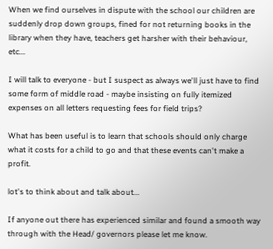When we find ourselves in dispute with the school our children are suddenly drop down groups, fined for not returning books in the library when they have, teachers get harsher with their behaviour, etc...

I will talk to everyone - but I suspect as always we'll just have to find some form of middle road - maybe insisting on fully itemized expenses on all letters requesting fees for field trips?

What has been useful is to learn that schools should only charge what it costs for a child to go and that these events can't make a profit.

lot's to think about and talk about...

If anyone out there has experienced similar and found a smooth way through with the Head/ governors please let me know.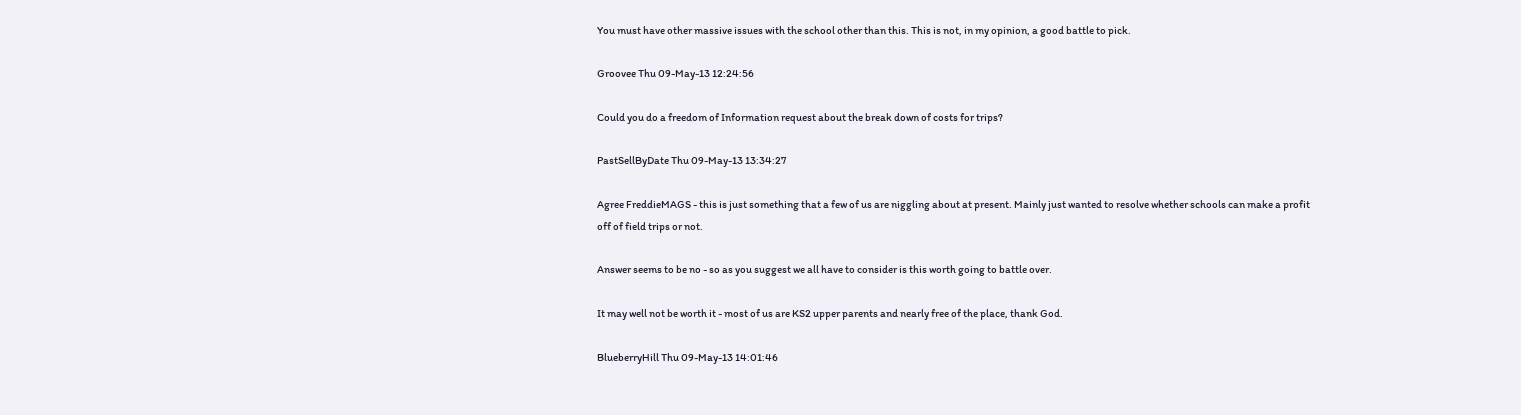You must have other massive issues with the school other than this. This is not, in my opinion, a good battle to pick.

Groovee Thu 09-May-13 12:24:56

Could you do a freedom of Information request about the break down of costs for trips?

PastSellByDate Thu 09-May-13 13:34:27

Agree FreddieMAGS - this is just something that a few of us are niggling about at present. Mainly just wanted to resolve whether schools can make a profit off of field trips or not.

Answer seems to be no - so as you suggest we all have to consider is this worth going to battle over.

It may well not be worth it - most of us are KS2 upper parents and nearly free of the place, thank God.

BlueberryHill Thu 09-May-13 14:01:46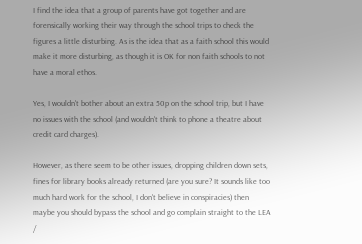I find the idea that a group of parents have got together and are forensically working their way through the school trips to check the figures a little disturbing. As is the idea that as a faith school this would make it more disturbing, as though it is OK for non faith schools to not have a moral ethos.

Yes, I wouldn't bother about an extra 50p on the school trip, but I have no issues with the school (and wouldn't think to phone a theatre about credit card charges).

However, as there seem to be other issues, dropping children down sets, fines for library books already returned (are you sure? It sounds like too much hard work for the school, I don't believe in conspiracies) then maybe you should bypass the school and go complain straight to the LEA /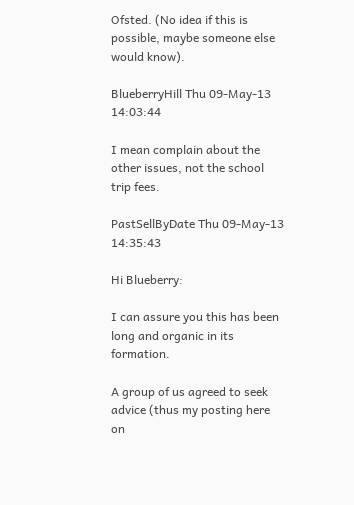Ofsted. (No idea if this is possible, maybe someone else would know).

BlueberryHill Thu 09-May-13 14:03:44

I mean complain about the other issues, not the school trip fees.

PastSellByDate Thu 09-May-13 14:35:43

Hi Blueberry:

I can assure you this has been long and organic in its formation.

A group of us agreed to seek advice (thus my posting here on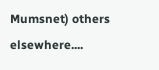Mumsnet) others elsewhere....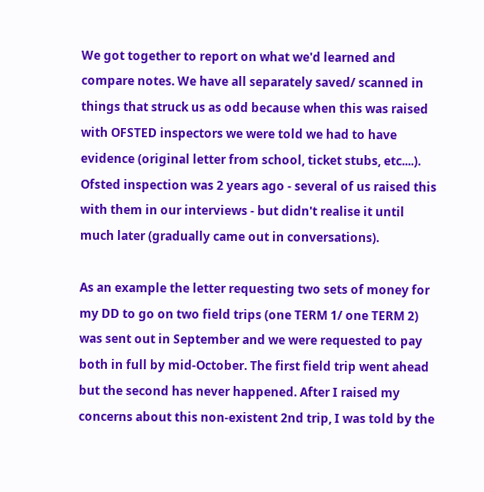We got together to report on what we'd learned and compare notes. We have all separately saved/ scanned in things that struck us as odd because when this was raised with OFSTED inspectors we were told we had to have evidence (original letter from school, ticket stubs, etc....). Ofsted inspection was 2 years ago - several of us raised this with them in our interviews - but didn't realise it until much later (gradually came out in conversations).

As an example the letter requesting two sets of money for my DD to go on two field trips (one TERM 1/ one TERM 2) was sent out in September and we were requested to pay both in full by mid-October. The first field trip went ahead but the second has never happened. After I raised my concerns about this non-existent 2nd trip, I was told by the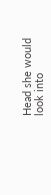Head she would look into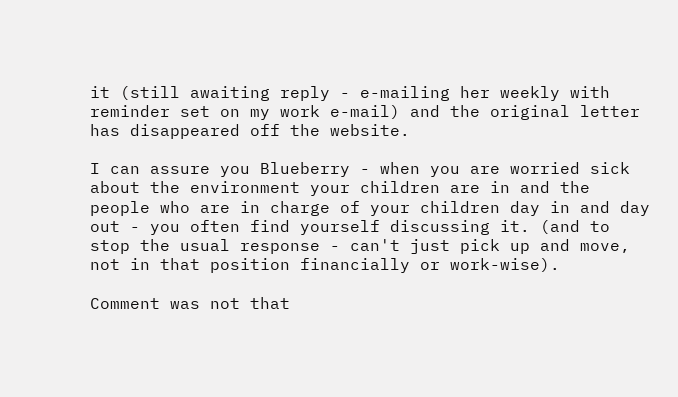it (still awaiting reply - e-mailing her weekly with reminder set on my work e-mail) and the original letter has disappeared off the website.

I can assure you Blueberry - when you are worried sick about the environment your children are in and the people who are in charge of your children day in and day out - you often find yourself discussing it. (and to stop the usual response - can't just pick up and move, not in that position financially or work-wise).

Comment was not that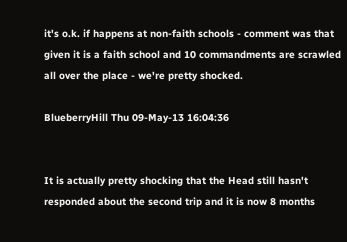it's o.k. if happens at non-faith schools - comment was that given it is a faith school and 10 commandments are scrawled all over the place - we're pretty shocked.

BlueberryHill Thu 09-May-13 16:04:36


It is actually pretty shocking that the Head still hasn't responded about the second trip and it is now 8 months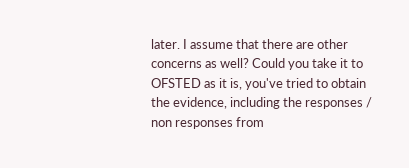later. I assume that there are other concerns as well? Could you take it to OFSTED as it is, you've tried to obtain the evidence, including the responses / non responses from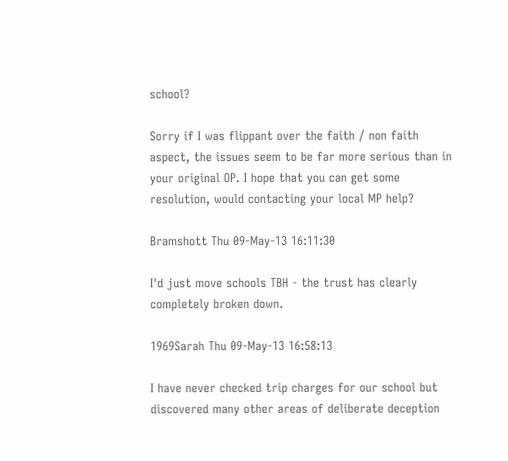school?

Sorry if I was flippant over the faith / non faith aspect, the issues seem to be far more serious than in your original OP. I hope that you can get some resolution, would contacting your local MP help?

Bramshott Thu 09-May-13 16:11:30

I'd just move schools TBH - the trust has clearly completely broken down.

1969Sarah Thu 09-May-13 16:58:13

I have never checked trip charges for our school but discovered many other areas of deliberate deception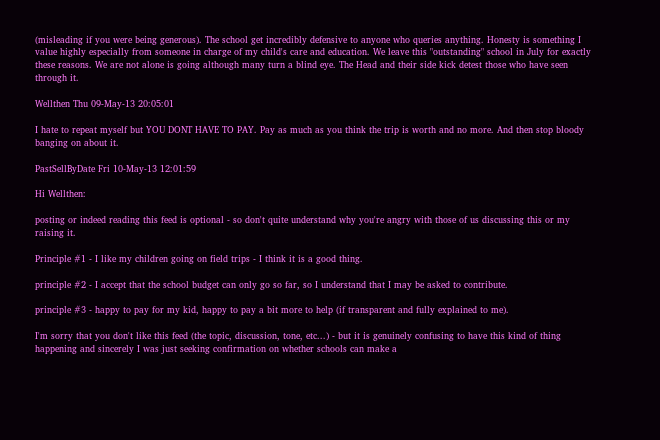(misleading if you were being generous). The school get incredibly defensive to anyone who queries anything. Honesty is something I value highly especially from someone in charge of my child's care and education. We leave this "outstanding" school in July for exactly these reasons. We are not alone is going although many turn a blind eye. The Head and their side kick detest those who have seen through it.

Wellthen Thu 09-May-13 20:05:01

I hate to repeat myself but YOU DONT HAVE TO PAY. Pay as much as you think the trip is worth and no more. And then stop bloody banging on about it.

PastSellByDate Fri 10-May-13 12:01:59

Hi Wellthen:

posting or indeed reading this feed is optional - so don't quite understand why you're angry with those of us discussing this or my raising it.

Principle #1 - I like my children going on field trips - I think it is a good thing.

principle #2 - I accept that the school budget can only go so far, so I understand that I may be asked to contribute.

principle #3 - happy to pay for my kid, happy to pay a bit more to help (if transparent and fully explained to me).

I'm sorry that you don't like this feed (the topic, discussion, tone, etc...) - but it is genuinely confusing to have this kind of thing happening and sincerely I was just seeking confirmation on whether schools can make a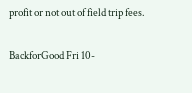profit or not out of field trip fees.

BackforGood Fri 10-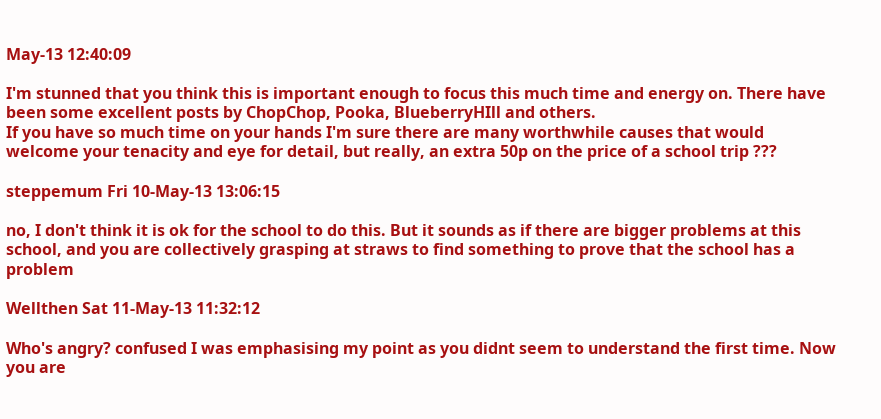May-13 12:40:09

I'm stunned that you think this is important enough to focus this much time and energy on. There have been some excellent posts by ChopChop, Pooka, BlueberryHIll and others.
If you have so much time on your hands I'm sure there are many worthwhile causes that would welcome your tenacity and eye for detail, but really, an extra 50p on the price of a school trip ???

steppemum Fri 10-May-13 13:06:15

no, I don't think it is ok for the school to do this. But it sounds as if there are bigger problems at this school, and you are collectively grasping at straws to find something to prove that the school has a problem

Wellthen Sat 11-May-13 11:32:12

Who's angry? confused I was emphasising my point as you didnt seem to understand the first time. Now you are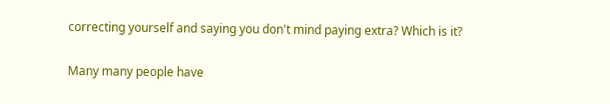correcting yourself and saying you don't mind paying extra? Which is it?

Many many people have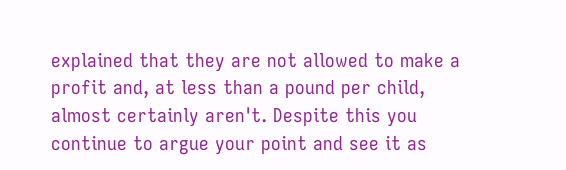explained that they are not allowed to make a profit and, at less than a pound per child, almost certainly aren't. Despite this you continue to argue your point and see it as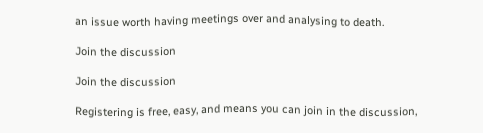an issue worth having meetings over and analysing to death.

Join the discussion

Join the discussion

Registering is free, easy, and means you can join in the discussion,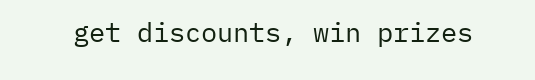get discounts, win prizes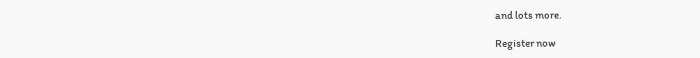and lots more.

Register now